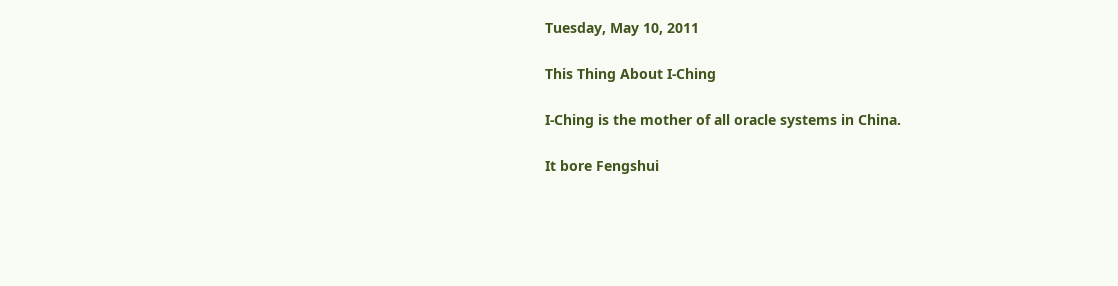Tuesday, May 10, 2011

This Thing About I-Ching

I-Ching is the mother of all oracle systems in China.

It bore Fengshui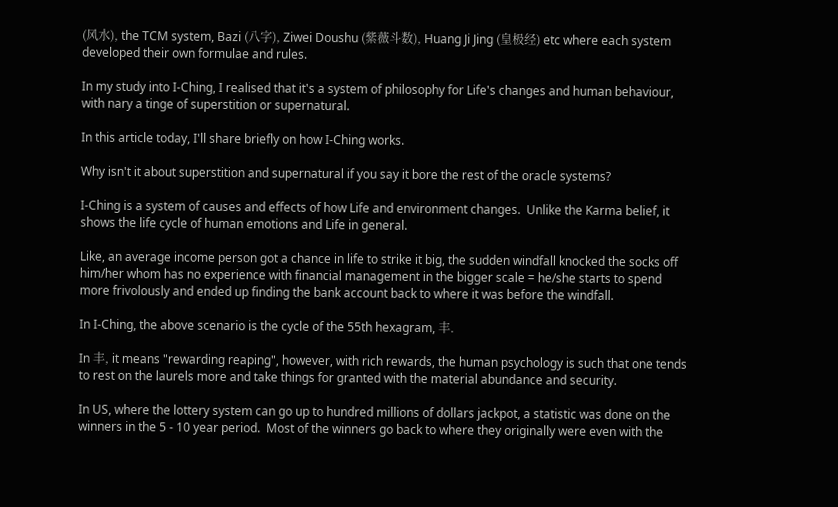(风水), the TCM system, Bazi (八字), Ziwei Doushu (紫薇斗数), Huang Ji Jing (皇极经) etc where each system developed their own formulae and rules.

In my study into I-Ching, I realised that it's a system of philosophy for Life's changes and human behaviour, with nary a tinge of superstition or supernatural.

In this article today, I'll share briefly on how I-Ching works.

Why isn't it about superstition and supernatural if you say it bore the rest of the oracle systems?

I-Ching is a system of causes and effects of how Life and environment changes.  Unlike the Karma belief, it shows the life cycle of human emotions and Life in general.

Like, an average income person got a chance in life to strike it big, the sudden windfall knocked the socks off him/her whom has no experience with financial management in the bigger scale = he/she starts to spend more frivolously and ended up finding the bank account back to where it was before the windfall.

In I-Ching, the above scenario is the cycle of the 55th hexagram, 丰.

In 丰, it means "rewarding reaping", however, with rich rewards, the human psychology is such that one tends to rest on the laurels more and take things for granted with the material abundance and security.

In US, where the lottery system can go up to hundred millions of dollars jackpot, a statistic was done on the winners in the 5 - 10 year period.  Most of the winners go back to where they originally were even with the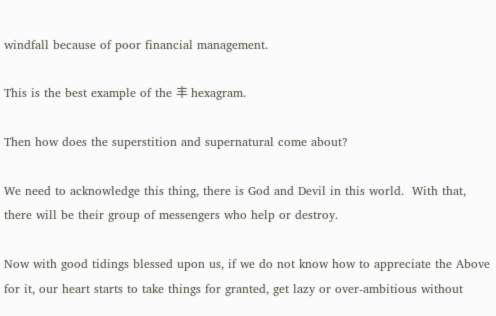windfall because of poor financial management.

This is the best example of the 丰 hexagram.

Then how does the superstition and supernatural come about?

We need to acknowledge this thing, there is God and Devil in this world.  With that, there will be their group of messengers who help or destroy.

Now with good tidings blessed upon us, if we do not know how to appreciate the Above for it, our heart starts to take things for granted, get lazy or over-ambitious without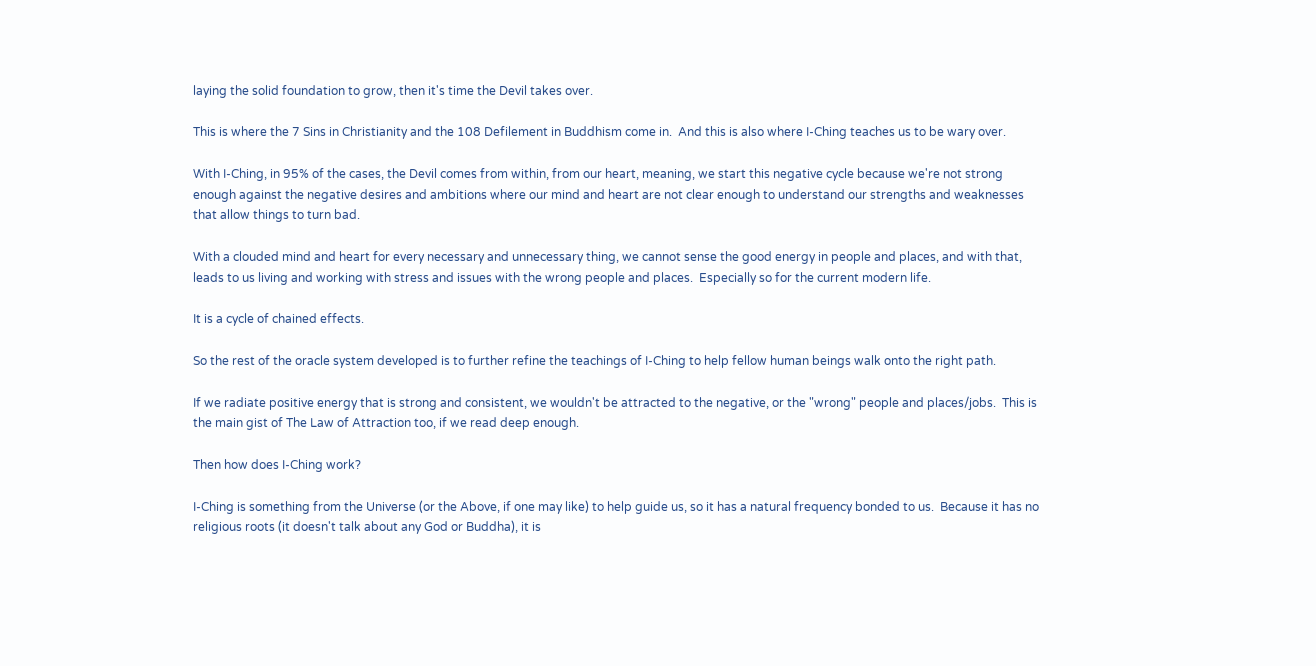laying the solid foundation to grow, then it's time the Devil takes over.

This is where the 7 Sins in Christianity and the 108 Defilement in Buddhism come in.  And this is also where I-Ching teaches us to be wary over.

With I-Ching, in 95% of the cases, the Devil comes from within, from our heart, meaning, we start this negative cycle because we're not strong enough against the negative desires and ambitions where our mind and heart are not clear enough to understand our strengths and weaknesses that allow things to turn bad.

With a clouded mind and heart for every necessary and unnecessary thing, we cannot sense the good energy in people and places, and with that, leads to us living and working with stress and issues with the wrong people and places.  Especially so for the current modern life.

It is a cycle of chained effects.

So the rest of the oracle system developed is to further refine the teachings of I-Ching to help fellow human beings walk onto the right path.

If we radiate positive energy that is strong and consistent, we wouldn't be attracted to the negative, or the "wrong" people and places/jobs.  This is the main gist of The Law of Attraction too, if we read deep enough.

Then how does I-Ching work?

I-Ching is something from the Universe (or the Above, if one may like) to help guide us, so it has a natural frequency bonded to us.  Because it has no religious roots (it doesn't talk about any God or Buddha), it is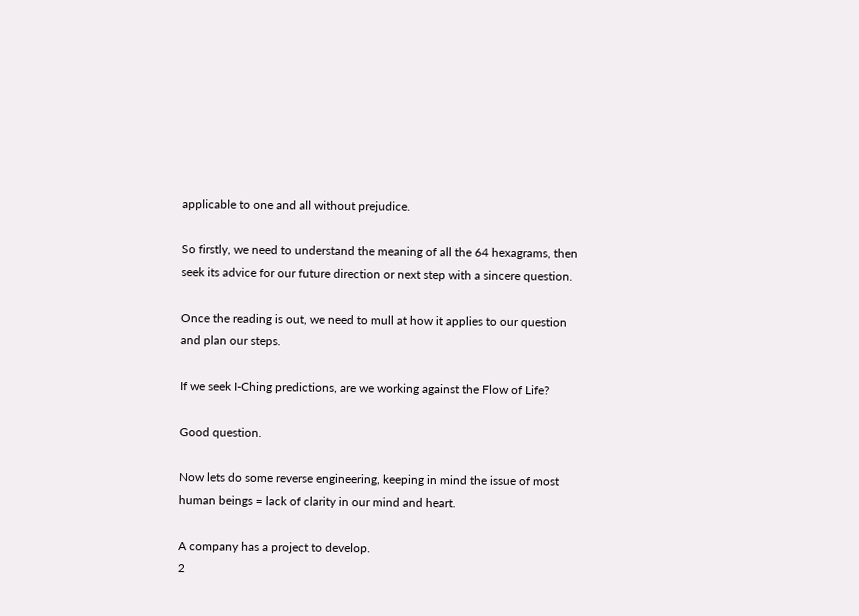applicable to one and all without prejudice.

So firstly, we need to understand the meaning of all the 64 hexagrams, then seek its advice for our future direction or next step with a sincere question.

Once the reading is out, we need to mull at how it applies to our question and plan our steps.

If we seek I-Ching predictions, are we working against the Flow of Life?

Good question.

Now lets do some reverse engineering, keeping in mind the issue of most human beings = lack of clarity in our mind and heart.

A company has a project to develop.
2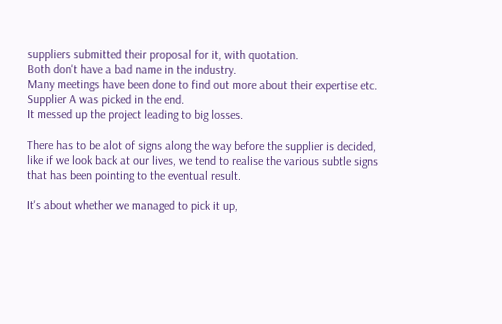suppliers submitted their proposal for it, with quotation.
Both don't have a bad name in the industry.
Many meetings have been done to find out more about their expertise etc.
Supplier A was picked in the end.
It messed up the project leading to big losses.

There has to be alot of signs along the way before the supplier is decided, like if we look back at our lives, we tend to realise the various subtle signs that has been pointing to the eventual result.

It's about whether we managed to pick it up,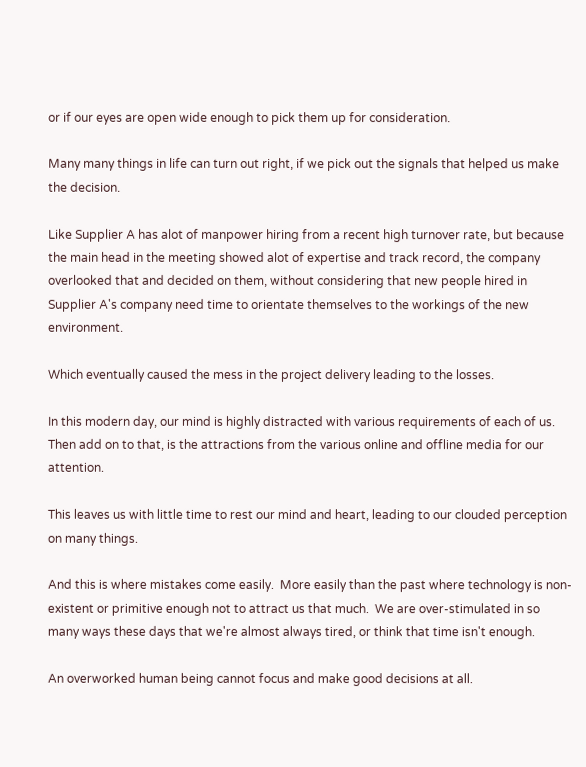or if our eyes are open wide enough to pick them up for consideration.

Many many things in life can turn out right, if we pick out the signals that helped us make the decision.

Like Supplier A has alot of manpower hiring from a recent high turnover rate, but because the main head in the meeting showed alot of expertise and track record, the company overlooked that and decided on them, without considering that new people hired in Supplier A's company need time to orientate themselves to the workings of the new environment.

Which eventually caused the mess in the project delivery leading to the losses.

In this modern day, our mind is highly distracted with various requirements of each of us.  Then add on to that, is the attractions from the various online and offline media for our attention.

This leaves us with little time to rest our mind and heart, leading to our clouded perception on many things.

And this is where mistakes come easily.  More easily than the past where technology is non-existent or primitive enough not to attract us that much.  We are over-stimulated in so many ways these days that we're almost always tired, or think that time isn't enough.

An overworked human being cannot focus and make good decisions at all.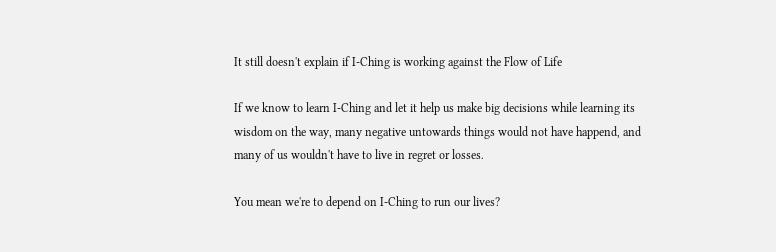It still doesn't explain if I-Ching is working against the Flow of Life

If we know to learn I-Ching and let it help us make big decisions while learning its wisdom on the way, many negative untowards things would not have happend, and many of us wouldn't have to live in regret or losses.

You mean we're to depend on I-Ching to run our lives?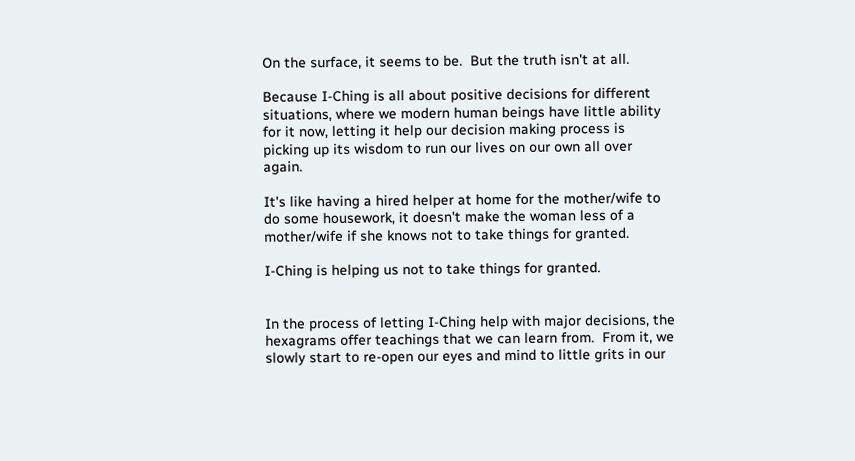On the surface, it seems to be.  But the truth isn't at all.

Because I-Ching is all about positive decisions for different situations, where we modern human beings have little ability for it now, letting it help our decision making process is picking up its wisdom to run our lives on our own all over again.

It's like having a hired helper at home for the mother/wife to do some housework, it doesn't make the woman less of a mother/wife if she knows not to take things for granted.

I-Ching is helping us not to take things for granted.


In the process of letting I-Ching help with major decisions, the hexagrams offer teachings that we can learn from.  From it, we slowly start to re-open our eyes and mind to little grits in our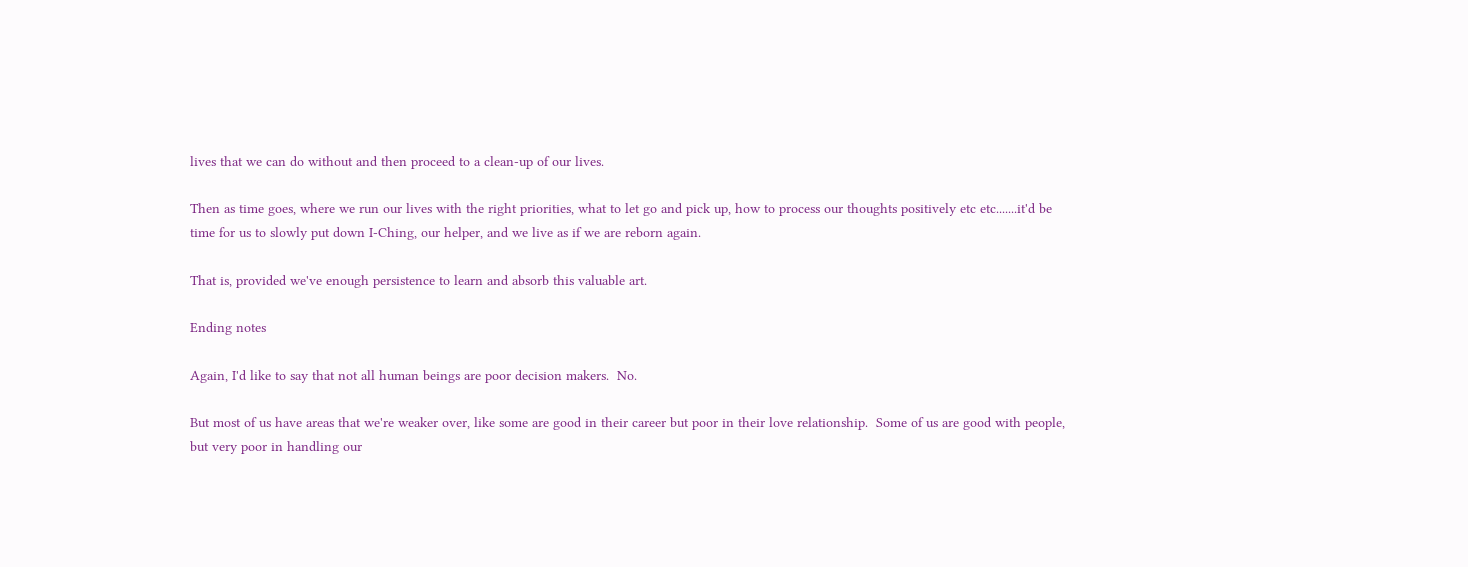lives that we can do without and then proceed to a clean-up of our lives.

Then as time goes, where we run our lives with the right priorities, what to let go and pick up, how to process our thoughts positively etc etc.......it'd be time for us to slowly put down I-Ching, our helper, and we live as if we are reborn again.

That is, provided we've enough persistence to learn and absorb this valuable art.

Ending notes

Again, I'd like to say that not all human beings are poor decision makers.  No.

But most of us have areas that we're weaker over, like some are good in their career but poor in their love relationship.  Some of us are good with people, but very poor in handling our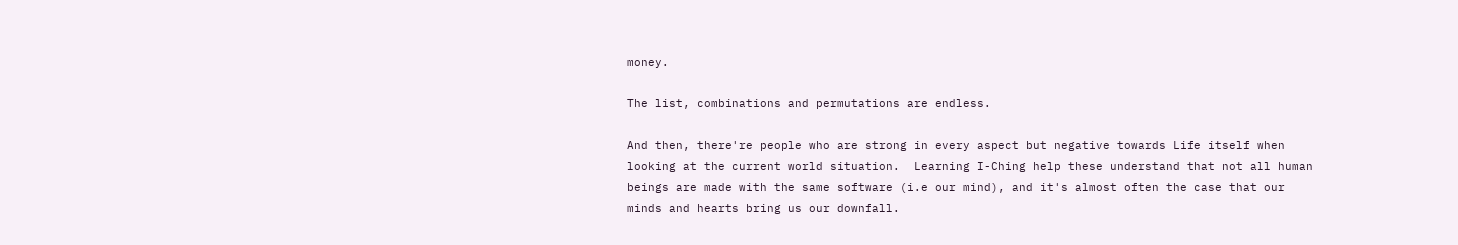money.

The list, combinations and permutations are endless.

And then, there're people who are strong in every aspect but negative towards Life itself when looking at the current world situation.  Learning I-Ching help these understand that not all human beings are made with the same software (i.e our mind), and it's almost often the case that our minds and hearts bring us our downfall.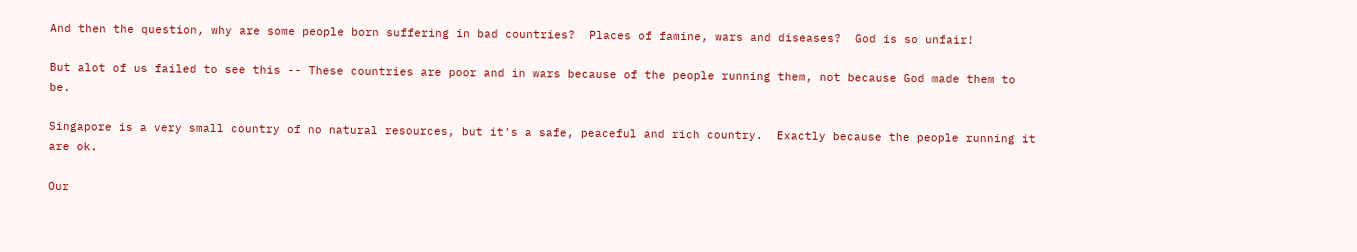And then the question, why are some people born suffering in bad countries?  Places of famine, wars and diseases?  God is so unfair!

But alot of us failed to see this -- These countries are poor and in wars because of the people running them, not because God made them to be.

Singapore is a very small country of no natural resources, but it's a safe, peaceful and rich country.  Exactly because the people running it are ok.

Our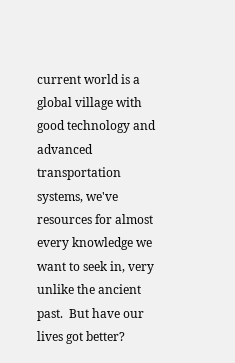current world is a global village with good technology and advanced transportation systems, we've resources for almost every knowledge we want to seek in, very unlike the ancient past.  But have our lives got better?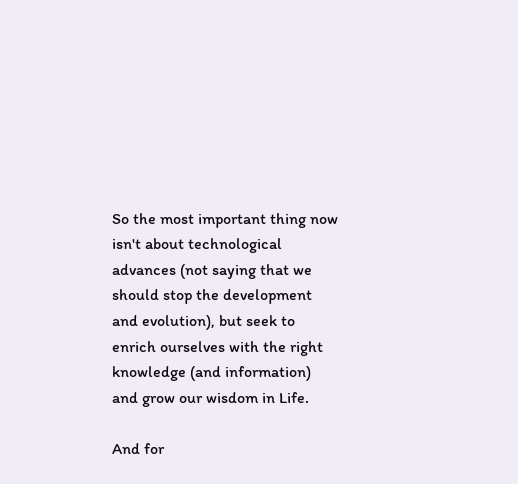So the most important thing now isn't about technological advances (not saying that we should stop the development and evolution), but seek to enrich ourselves with the right knowledge (and information) and grow our wisdom in Life.

And for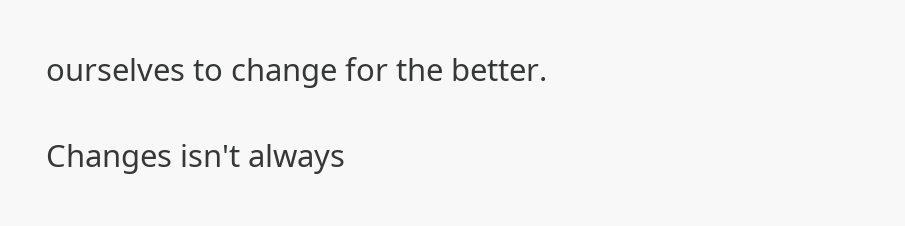ourselves to change for the better.

Changes isn't always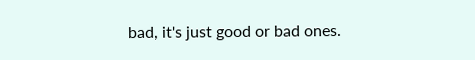bad, it's just good or bad ones.